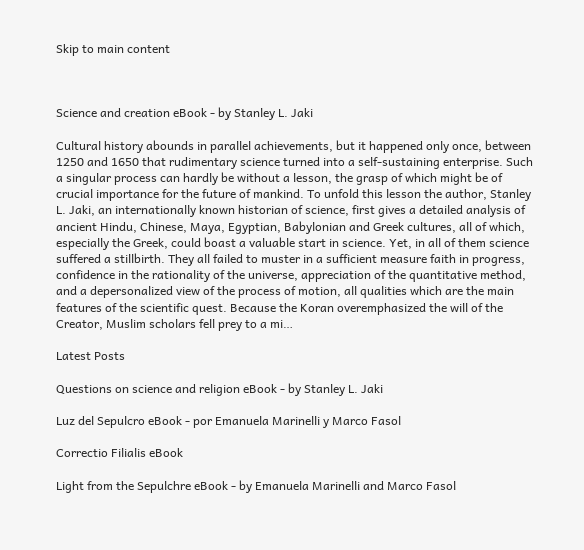Skip to main content



Science and creation eBook - by Stanley L. Jaki

Cultural history abounds in parallel achievements, but it happened only once, between 1250 and 1650 that rudimentary science turned into a self-sustaining enterprise. Such a singular process can hardly be without a lesson, the grasp of which might be of crucial importance for the future of mankind. To unfold this lesson the author, Stanley L. Jaki, an internationally known historian of science, first gives a detailed analysis of ancient Hindu, Chinese, Maya, Egyptian, Babylonian and Greek cultures, all of which, especially the Greek, could boast a valuable start in science. Yet, in all of them science suffered a stillbirth. They all failed to muster in a sufficient measure faith in progress, confidence in the rationality of the universe, appreciation of the quantitative method, and a depersonalized view of the process of motion, all qualities which are the main features of the scientific quest. Because the Koran overemphasized the will of the Creator, Muslim scholars fell prey to a mi…

Latest Posts

Questions on science and religion eBook - by Stanley L. Jaki

Luz del Sepulcro eBook - por Emanuela Marinelli y Marco Fasol

Correctio Filialis eBook

Light from the Sepulchre eBook - by Emanuela Marinelli and Marco Fasol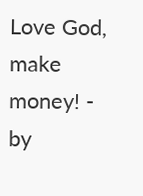Love God, make money! - by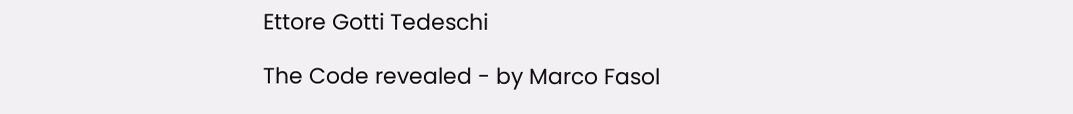Ettore Gotti Tedeschi

The Code revealed - by Marco Fasol